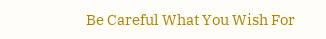Be Careful What You Wish For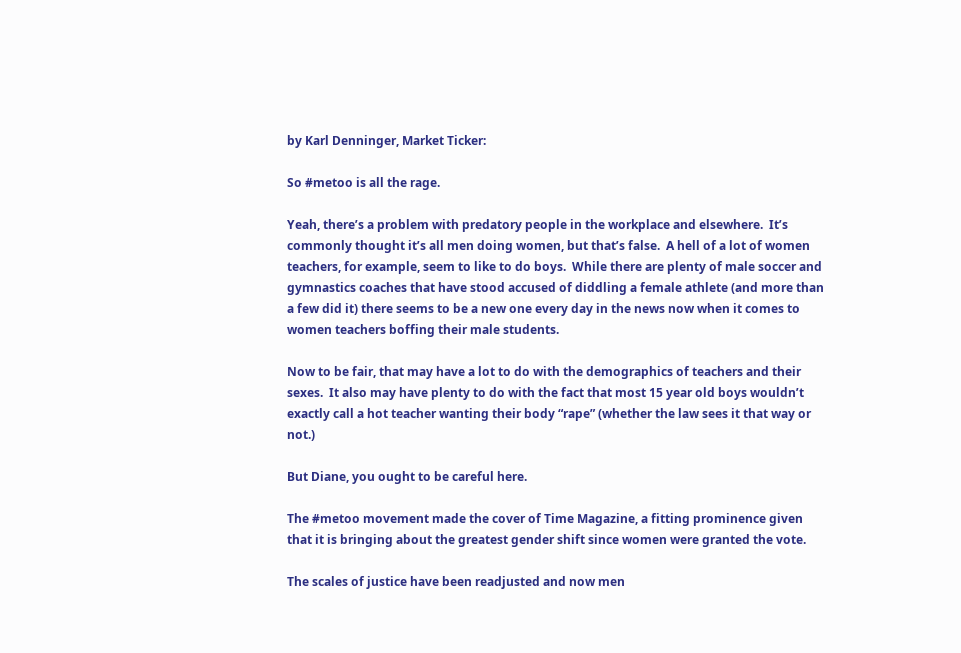by Karl Denninger, Market Ticker:

So #metoo is all the rage.

Yeah, there’s a problem with predatory people in the workplace and elsewhere.  It’s commonly thought it’s all men doing women, but that’s false.  A hell of a lot of women teachers, for example, seem to like to do boys.  While there are plenty of male soccer and gymnastics coaches that have stood accused of diddling a female athlete (and more than a few did it) there seems to be a new one every day in the news now when it comes to women teachers boffing their male students.

Now to be fair, that may have a lot to do with the demographics of teachers and their sexes.  It also may have plenty to do with the fact that most 15 year old boys wouldn’t exactly call a hot teacher wanting their body “rape” (whether the law sees it that way or not.)

But Diane, you ought to be careful here.

The #metoo movement made the cover of Time Magazine, a fitting prominence given that it is bringing about the greatest gender shift since women were granted the vote.

The scales of justice have been readjusted and now men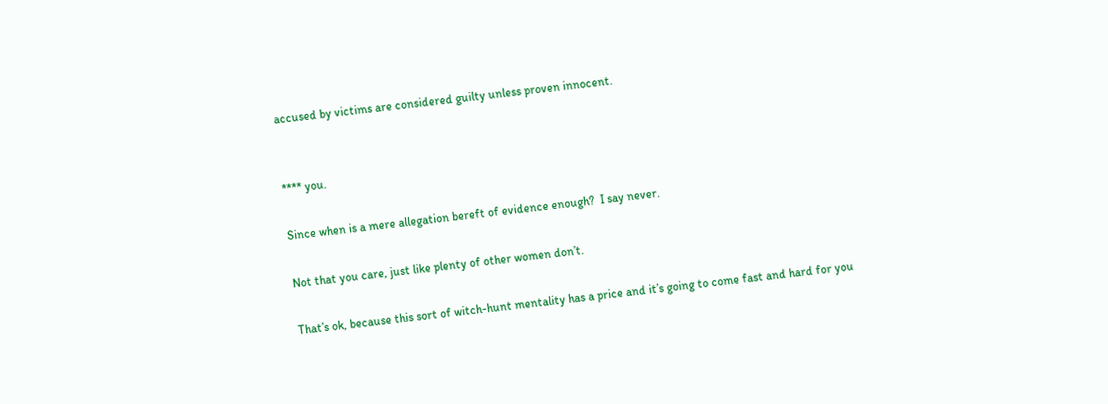accused by victims are considered guilty unless proven innocent.


**** you.

Since when is a mere allegation bereft of evidence enough?  I say never.

Not that you care, just like plenty of other women don’t.

That’s ok, because this sort of witch-hunt mentality has a price and it’s going to come fast and hard for you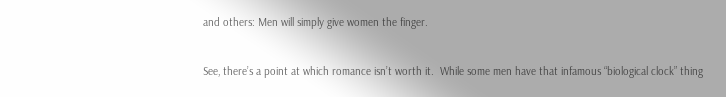and others: Men will simply give women the finger.

See, there’s a point at which romance isn’t worth it.  While some men have that infamous “biological clock” thing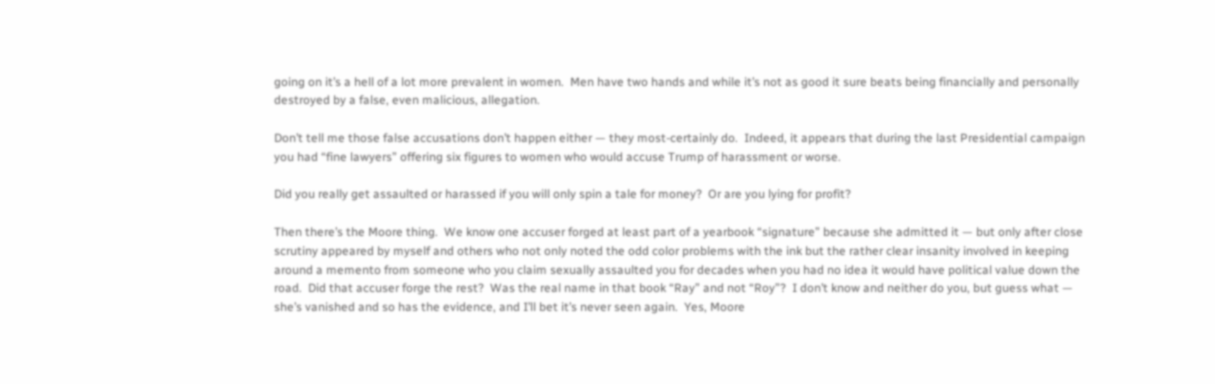going on it’s a hell of a lot more prevalent in women.  Men have two hands and while it’s not as good it sure beats being financially and personally destroyed by a false, even malicious, allegation.

Don’t tell me those false accusations don’t happen either — they most-certainly do.  Indeed, it appears that during the last Presidential campaign you had “fine lawyers” offering six figures to women who would accuse Trump of harassment or worse.

Did you really get assaulted or harassed if you will only spin a tale for money?  Or are you lying for profit?

Then there’s the Moore thing.  We know one accuser forged at least part of a yearbook “signature” because she admitted it — but only after close scrutiny appeared by myself and others who not only noted the odd color problems with the ink but the rather clear insanity involved in keeping around a memento from someone who you claim sexually assaulted you for decades when you had no idea it would have political value down the road.  Did that accuser forge the rest?  Was the real name in that book “Ray” and not “Roy”?  I don’t know and neither do you, but guess what — she’s vanished and so has the evidence, and I’ll bet it’s never seen again.  Yes, Moore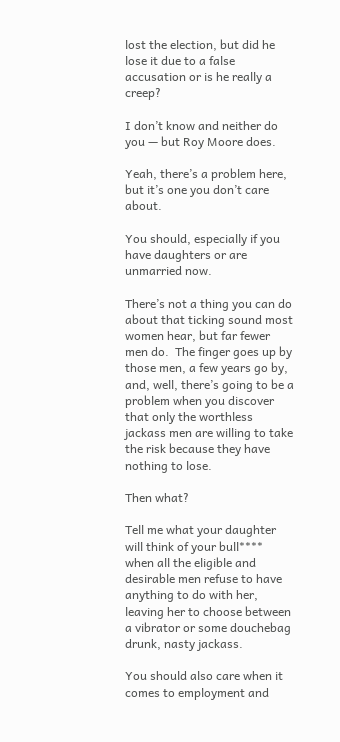lost the election, but did he lose it due to a false accusation or is he really a creep?

I don’t know and neither do you — but Roy Moore does.

Yeah, there’s a problem here, but it’s one you don’t care about.

You should, especially if you have daughters or are unmarried now.

There’s not a thing you can do about that ticking sound most women hear, but far fewer men do.  The finger goes up by those men, a few years go by, and, well, there’s going to be a problem when you discover that only the worthless jackass men are willing to take the risk because they have nothing to lose.

Then what?

Tell me what your daughter will think of your bull**** when all the eligible and desirable men refuse to have anything to do with her, leaving her to choose between a vibrator or some douchebag drunk, nasty jackass.

You should also care when it comes to employment and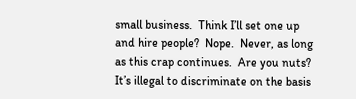small business.  Think I’ll set one up and hire people?  Nope.  Never, as long as this crap continues.  Are you nuts?  It’s illegal to discriminate on the basis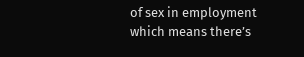of sex in employment which means there’s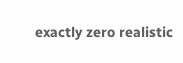exactly zero realistic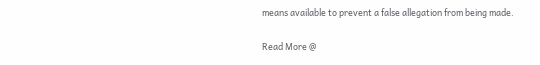means available to prevent a false allegation from being made.

Read More @